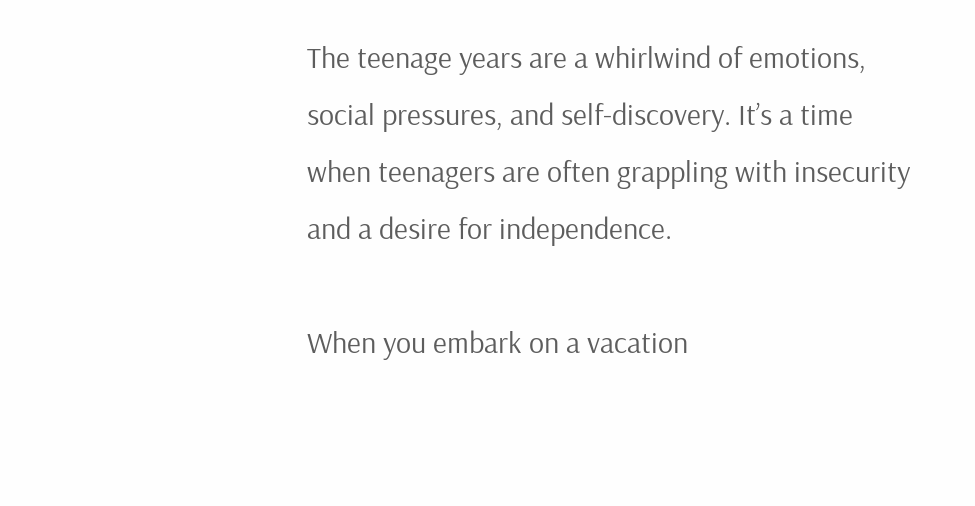The teenage years are a whirlwind of emotions, social pressures, and self-discovery. It’s a time when teenagers are often grappling with insecurity and a desire for independence.

When you embark on a vacation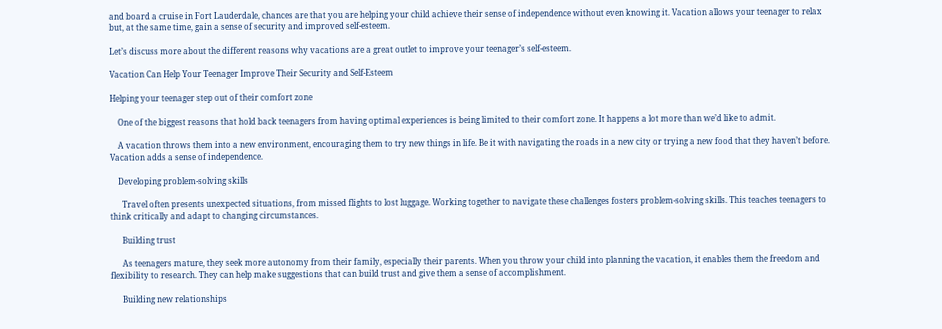and board a cruise in Fort Lauderdale, chances are that you are helping your child achieve their sense of independence without even knowing it. Vacation allows your teenager to relax but, at the same time, gain a sense of security and improved self-esteem.

Let’s discuss more about the different reasons why vacations are a great outlet to improve your teenager’s self-esteem.

Vacation Can Help Your Teenager Improve Their Security and Self-Esteem

Helping your teenager step out of their comfort zone

    One of the biggest reasons that hold back teenagers from having optimal experiences is being limited to their comfort zone. It happens a lot more than we’d like to admit.

    A vacation throws them into a new environment, encouraging them to try new things in life. Be it with navigating the roads in a new city or trying a new food that they haven’t before. Vacation adds a sense of independence.

    Developing problem-solving skills

      Travel often presents unexpected situations, from missed flights to lost luggage. Working together to navigate these challenges fosters problem-solving skills. This teaches teenagers to think critically and adapt to changing circumstances.

      Building trust

      As teenagers mature, they seek more autonomy from their family, especially their parents. When you throw your child into planning the vacation, it enables them the freedom and flexibility to research. They can help make suggestions that can build trust and give them a sense of accomplishment.

      Building new relationships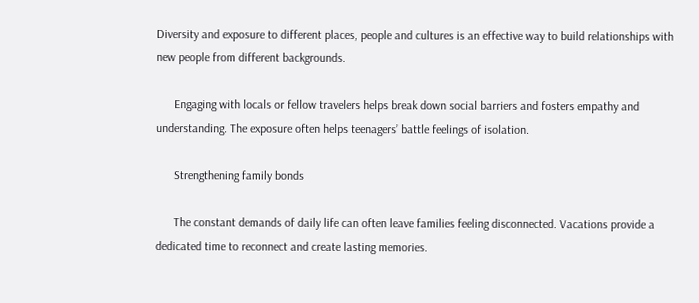Diversity and exposure to different places, people and cultures is an effective way to build relationships with new people from different backgrounds.

      Engaging with locals or fellow travelers helps break down social barriers and fosters empathy and understanding. The exposure often helps teenagers’ battle feelings of isolation.

      Strengthening family bonds

      The constant demands of daily life can often leave families feeling disconnected. Vacations provide a dedicated time to reconnect and create lasting memories.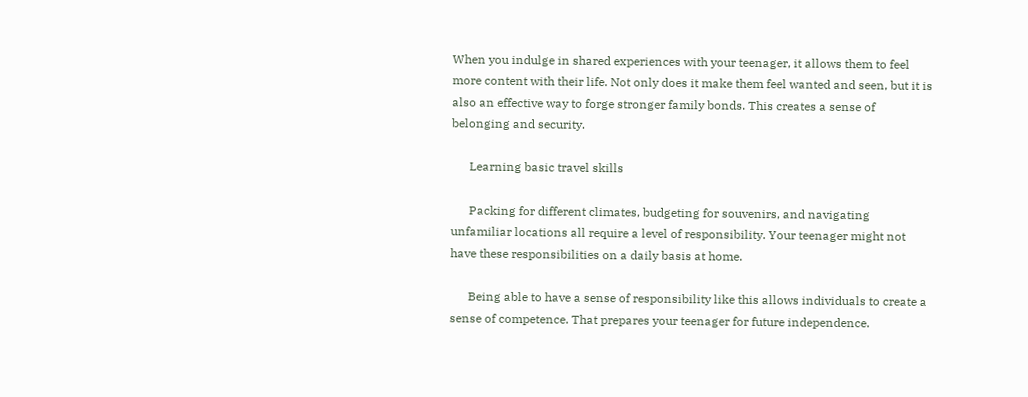When you indulge in shared experiences with your teenager, it allows them to feel more content with their life. Not only does it make them feel wanted and seen, but it is also an effective way to forge stronger family bonds. This creates a sense of belonging and security.

      Learning basic travel skills

      Packing for different climates, budgeting for souvenirs, and navigating unfamiliar locations all require a level of responsibility. Your teenager might not have these responsibilities on a daily basis at home.

      Being able to have a sense of responsibility like this allows individuals to create a sense of competence. That prepares your teenager for future independence.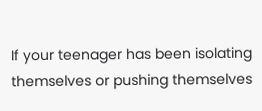If your teenager has been isolating themselves or pushing themselves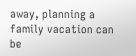away, planning a family vacation can be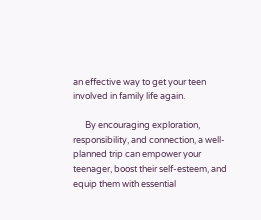an effective way to get your teen involved in family life again.

      By encouraging exploration, responsibility, and connection, a well-planned trip can empower your teenager, boost their self-esteem, and equip them with essential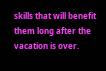skills that will benefit them long after the vacation is over.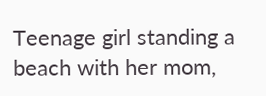Teenage girl standing a beach with her mom,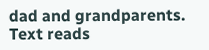dad and grandparents. Text reads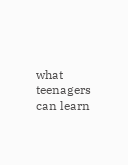what teenagers can learn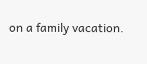on a family vacation.